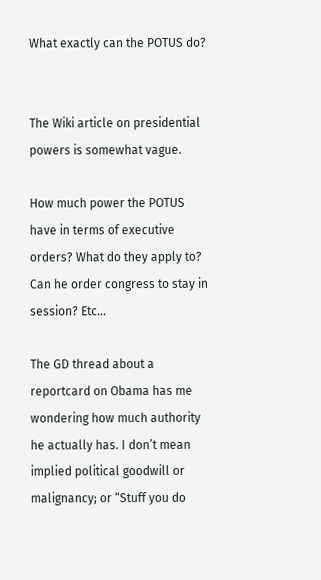What exactly can the POTUS do?


The Wiki article on presidential powers is somewhat vague.

How much power the POTUS have in terms of executive orders? What do they apply to? Can he order congress to stay in session? Etc…

The GD thread about a reportcard on Obama has me wondering how much authority he actually has. I don’t mean implied political goodwill or malignancy; or “Stuff you do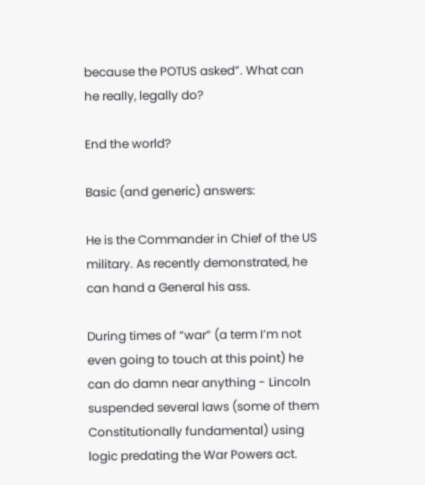because the POTUS asked”. What can he really, legally do?

End the world?

Basic (and generic) answers:

He is the Commander in Chief of the US military. As recently demonstrated, he can hand a General his ass.

During times of “war” (a term I’m not even going to touch at this point) he can do damn near anything - Lincoln suspended several laws (some of them Constitutionally fundamental) using logic predating the War Powers act.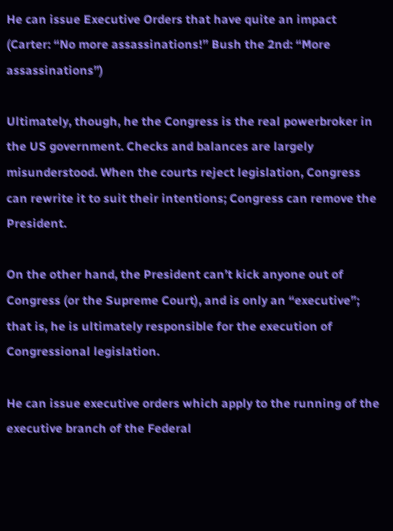He can issue Executive Orders that have quite an impact (Carter: “No more assassinations!” Bush the 2nd: “More assassinations”)

Ultimately, though, he the Congress is the real powerbroker in the US government. Checks and balances are largely misunderstood. When the courts reject legislation, Congress can rewrite it to suit their intentions; Congress can remove the President.

On the other hand, the President can’t kick anyone out of Congress (or the Supreme Court), and is only an “executive”; that is, he is ultimately responsible for the execution of Congressional legislation.

He can issue executive orders which apply to the running of the executive branch of the Federal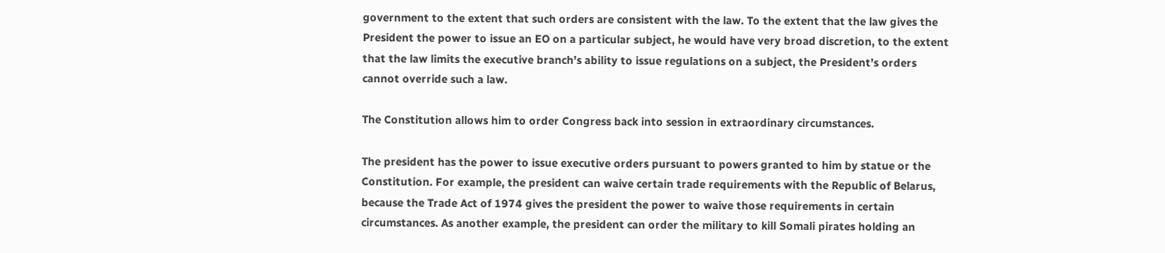government to the extent that such orders are consistent with the law. To the extent that the law gives the President the power to issue an EO on a particular subject, he would have very broad discretion, to the extent that the law limits the executive branch’s ability to issue regulations on a subject, the President’s orders cannot override such a law.

The Constitution allows him to order Congress back into session in extraordinary circumstances.

The president has the power to issue executive orders pursuant to powers granted to him by statue or the Constitution. For example, the president can waive certain trade requirements with the Republic of Belarus, because the Trade Act of 1974 gives the president the power to waive those requirements in certain circumstances. As another example, the president can order the military to kill Somali pirates holding an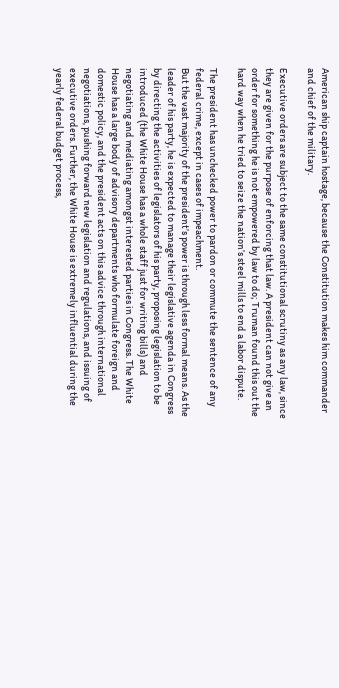American ship captain hostage, because the Constitution makes him commander and chief of the military.

Executive orders are subject to the same constitutional scrutiny as any law, since they are given for the purpose of enforcing that law. A president can not give an order for something he is not empowered by law to do; Truman found this out the hard way when he tried to seize the nation’s steel mills to end a labor dispute.

The president has unchecked power to pardon or commute the sentence of any federal crime, except in cases of impeachment.
But the vast majority of the president’s power is through less formal means. As the leader of his party, he is expected to manage their legislative agenda in Congress by directing the activities of legislators of his party, proposing legislation to be introduced (the White House has a whole staff just for writing bills) and negotiating and mediating amongst interested parties in Congress. The White House has a large body of advisory departments who formulate foreign and domestic policy, and the president acts on this advice through international negotiations, pushing forward new legislation and regulations, and issuing of executive orders. Further, the White House is extremely influential during the yearly federal budget process,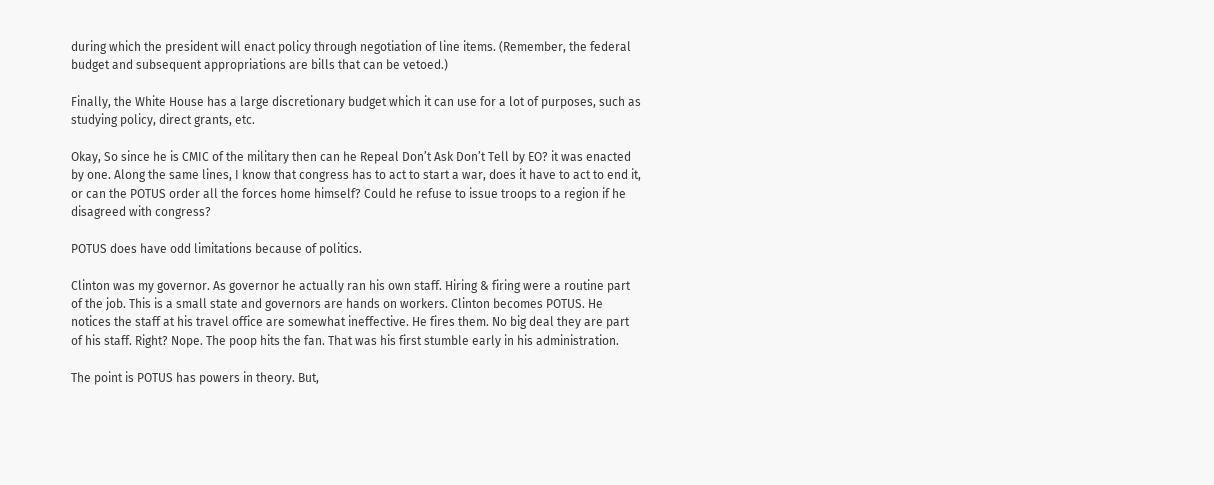during which the president will enact policy through negotiation of line items. (Remember, the federal budget and subsequent appropriations are bills that can be vetoed.)

Finally, the White House has a large discretionary budget which it can use for a lot of purposes, such as studying policy, direct grants, etc.

Okay, So since he is CMIC of the military then can he Repeal Don’t Ask Don’t Tell by EO? it was enacted by one. Along the same lines, I know that congress has to act to start a war, does it have to act to end it, or can the POTUS order all the forces home himself? Could he refuse to issue troops to a region if he disagreed with congress?

POTUS does have odd limitations because of politics.

Clinton was my governor. As governor he actually ran his own staff. Hiring & firing were a routine part of the job. This is a small state and governors are hands on workers. Clinton becomes POTUS. He notices the staff at his travel office are somewhat ineffective. He fires them. No big deal they are part of his staff. Right? Nope. The poop hits the fan. That was his first stumble early in his administration.

The point is POTUS has powers in theory. But,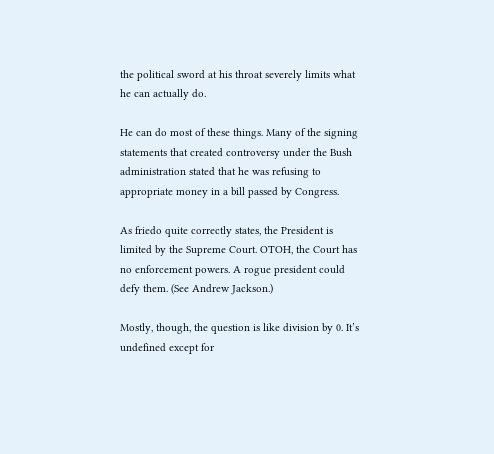the political sword at his throat severely limits what he can actually do.

He can do most of these things. Many of the signing statements that created controversy under the Bush administration stated that he was refusing to appropriate money in a bill passed by Congress.

As friedo quite correctly states, the President is limited by the Supreme Court. OTOH, the Court has no enforcement powers. A rogue president could defy them. (See Andrew Jackson.)

Mostly, though, the question is like division by 0. It’s undefined except for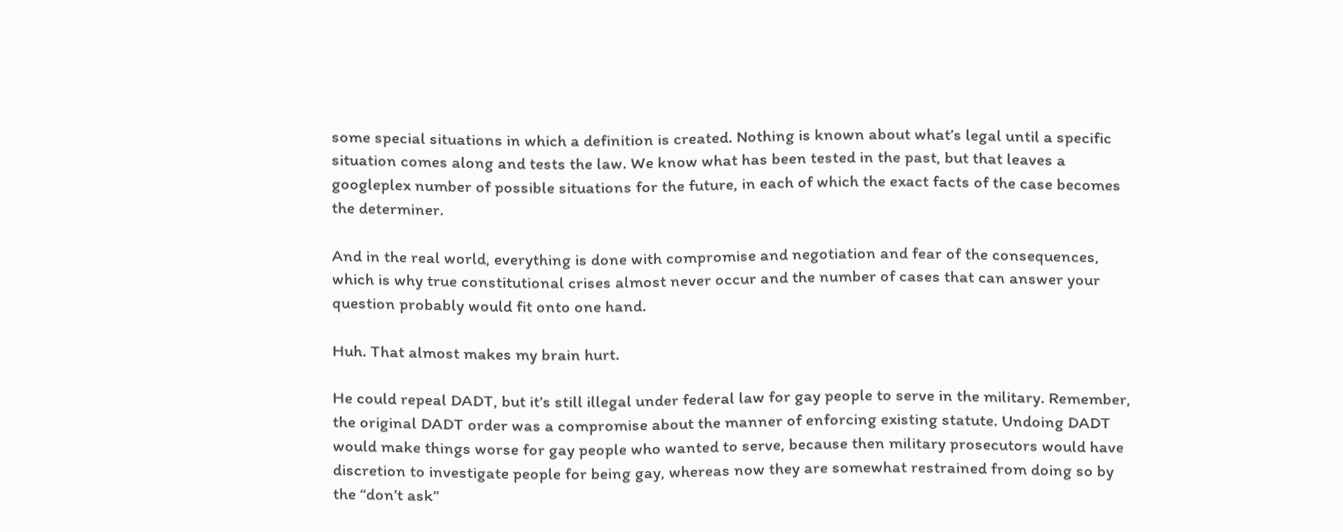some special situations in which a definition is created. Nothing is known about what’s legal until a specific situation comes along and tests the law. We know what has been tested in the past, but that leaves a googleplex number of possible situations for the future, in each of which the exact facts of the case becomes the determiner.

And in the real world, everything is done with compromise and negotiation and fear of the consequences, which is why true constitutional crises almost never occur and the number of cases that can answer your question probably would fit onto one hand.

Huh. That almost makes my brain hurt.

He could repeal DADT, but it’s still illegal under federal law for gay people to serve in the military. Remember, the original DADT order was a compromise about the manner of enforcing existing statute. Undoing DADT would make things worse for gay people who wanted to serve, because then military prosecutors would have discretion to investigate people for being gay, whereas now they are somewhat restrained from doing so by the “don’t ask”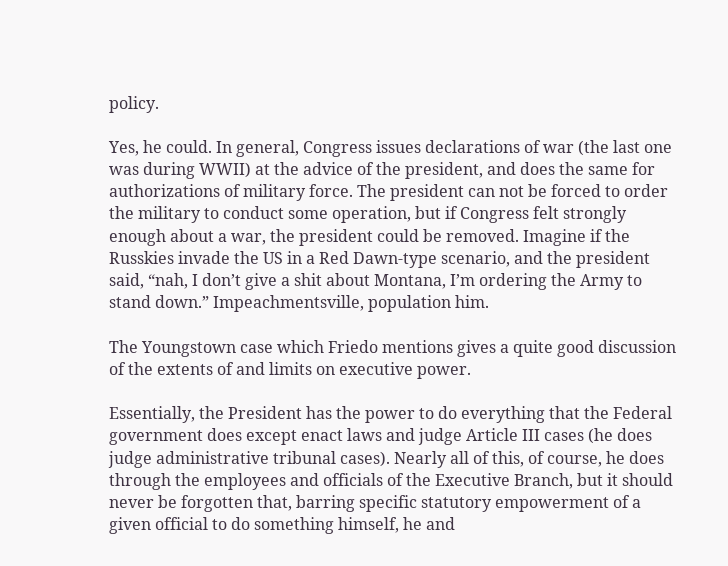policy.

Yes, he could. In general, Congress issues declarations of war (the last one was during WWII) at the advice of the president, and does the same for authorizations of military force. The president can not be forced to order the military to conduct some operation, but if Congress felt strongly enough about a war, the president could be removed. Imagine if the Russkies invade the US in a Red Dawn-type scenario, and the president said, “nah, I don’t give a shit about Montana, I’m ordering the Army to stand down.” Impeachmentsville, population him.

The Youngstown case which Friedo mentions gives a quite good discussion of the extents of and limits on executive power.

Essentially, the President has the power to do everything that the Federal government does except enact laws and judge Article III cases (he does judge administrative tribunal cases). Nearly all of this, of course, he does through the employees and officials of the Executive Branch, but it should never be forgotten that, barring specific statutory empowerment of a given official to do something himself, he and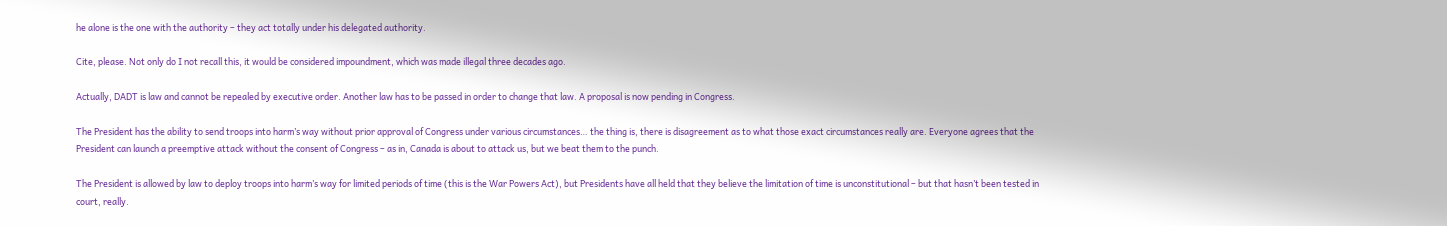he alone is the one with the authority – they act totally under his delegated authority.

Cite, please. Not only do I not recall this, it would be considered impoundment, which was made illegal three decades ago.

Actually, DADT is law and cannot be repealed by executive order. Another law has to be passed in order to change that law. A proposal is now pending in Congress.

The President has the ability to send troops into harm’s way without prior approval of Congress under various circumstances… the thing is, there is disagreement as to what those exact circumstances really are. Everyone agrees that the President can launch a preemptive attack without the consent of Congress – as in, Canada is about to attack us, but we beat them to the punch.

The President is allowed by law to deploy troops into harm’s way for limited periods of time (this is the War Powers Act), but Presidents have all held that they believe the limitation of time is unconstitutional – but that hasn’t been tested in court, really.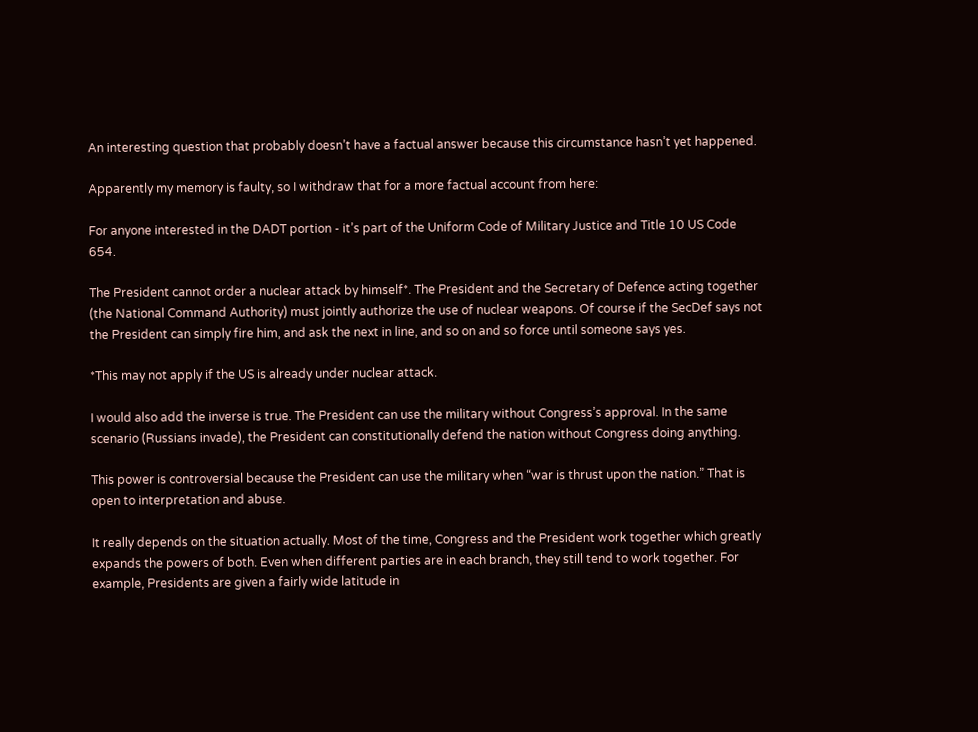An interesting question that probably doesn’t have a factual answer because this circumstance hasn’t yet happened.

Apparently my memory is faulty, so I withdraw that for a more factual account from here:

For anyone interested in the DADT portion - it’s part of the Uniform Code of Military Justice and Title 10 US Code 654.

The President cannot order a nuclear attack by himself*. The President and the Secretary of Defence acting together (the National Command Authority) must jointly authorize the use of nuclear weapons. Of course if the SecDef says not the President can simply fire him, and ask the next in line, and so on and so force until someone says yes.

*This may not apply if the US is already under nuclear attack.

I would also add the inverse is true. The President can use the military without Congress’s approval. In the same scenario (Russians invade), the President can constitutionally defend the nation without Congress doing anything.

This power is controversial because the President can use the military when “war is thrust upon the nation.” That is open to interpretation and abuse.

It really depends on the situation actually. Most of the time, Congress and the President work together which greatly expands the powers of both. Even when different parties are in each branch, they still tend to work together. For example, Presidents are given a fairly wide latitude in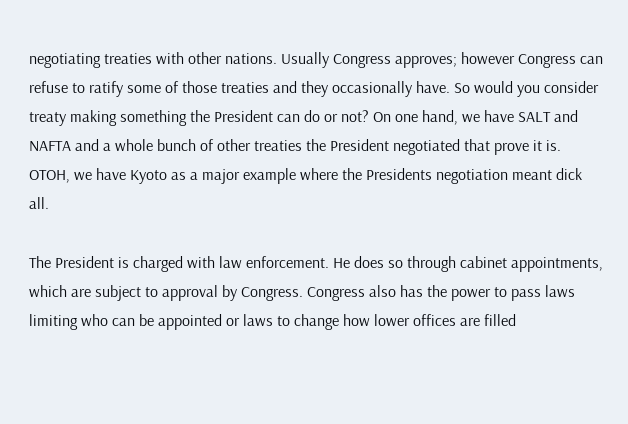negotiating treaties with other nations. Usually Congress approves; however Congress can refuse to ratify some of those treaties and they occasionally have. So would you consider treaty making something the President can do or not? On one hand, we have SALT and NAFTA and a whole bunch of other treaties the President negotiated that prove it is. OTOH, we have Kyoto as a major example where the Presidents negotiation meant dick all.

The President is charged with law enforcement. He does so through cabinet appointments, which are subject to approval by Congress. Congress also has the power to pass laws limiting who can be appointed or laws to change how lower offices are filled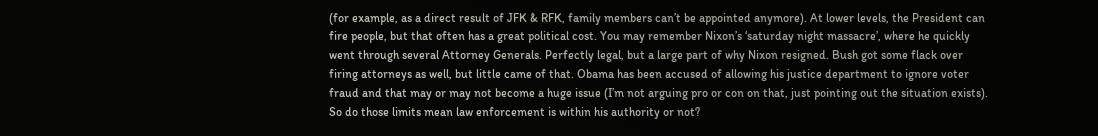(for example, as a direct result of JFK & RFK, family members can’t be appointed anymore). At lower levels, the President can fire people, but that often has a great political cost. You may remember Nixon’s ‘saturday night massacre’, where he quickly went through several Attorney Generals. Perfectly legal, but a large part of why Nixon resigned. Bush got some flack over firing attorneys as well, but little came of that. Obama has been accused of allowing his justice department to ignore voter fraud and that may or may not become a huge issue (I’m not arguing pro or con on that, just pointing out the situation exists). So do those limits mean law enforcement is within his authority or not?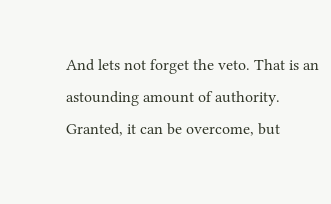And lets not forget the veto. That is an astounding amount of authority. Granted, it can be overcome, but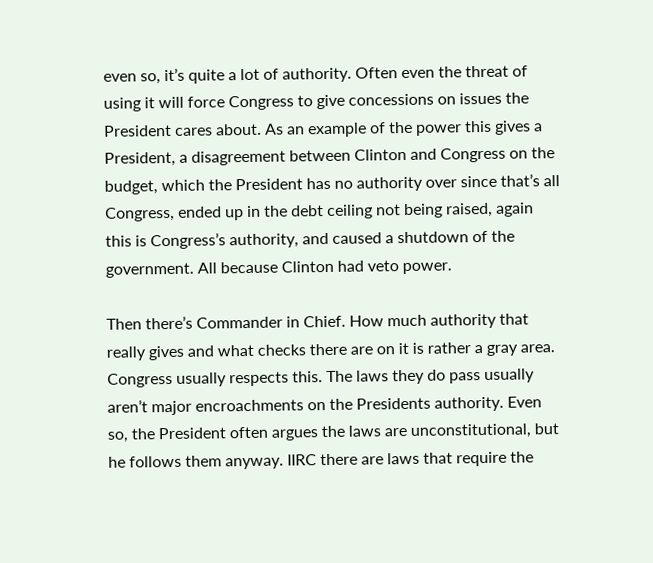even so, it’s quite a lot of authority. Often even the threat of using it will force Congress to give concessions on issues the President cares about. As an example of the power this gives a President, a disagreement between Clinton and Congress on the budget, which the President has no authority over since that’s all Congress, ended up in the debt ceiling not being raised, again this is Congress’s authority, and caused a shutdown of the government. All because Clinton had veto power.

Then there’s Commander in Chief. How much authority that really gives and what checks there are on it is rather a gray area. Congress usually respects this. The laws they do pass usually aren’t major encroachments on the Presidents authority. Even so, the President often argues the laws are unconstitutional, but he follows them anyway. IIRC there are laws that require the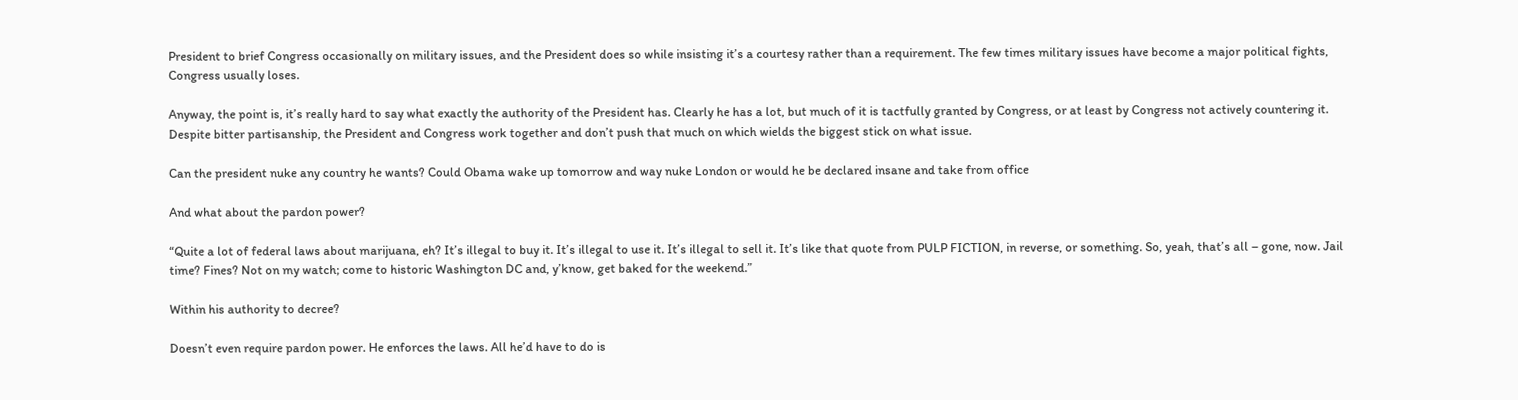President to brief Congress occasionally on military issues, and the President does so while insisting it’s a courtesy rather than a requirement. The few times military issues have become a major political fights, Congress usually loses.

Anyway, the point is, it’s really hard to say what exactly the authority of the President has. Clearly he has a lot, but much of it is tactfully granted by Congress, or at least by Congress not actively countering it. Despite bitter partisanship, the President and Congress work together and don’t push that much on which wields the biggest stick on what issue.

Can the president nuke any country he wants? Could Obama wake up tomorrow and way nuke London or would he be declared insane and take from office

And what about the pardon power?

“Quite a lot of federal laws about marijuana, eh? It’s illegal to buy it. It’s illegal to use it. It’s illegal to sell it. It’s like that quote from PULP FICTION, in reverse, or something. So, yeah, that’s all – gone, now. Jail time? Fines? Not on my watch; come to historic Washington DC and, y’know, get baked for the weekend.”

Within his authority to decree?

Doesn’t even require pardon power. He enforces the laws. All he’d have to do is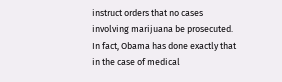instruct orders that no cases involving marijuana be prosecuted. In fact, Obama has done exactly that in the case of medical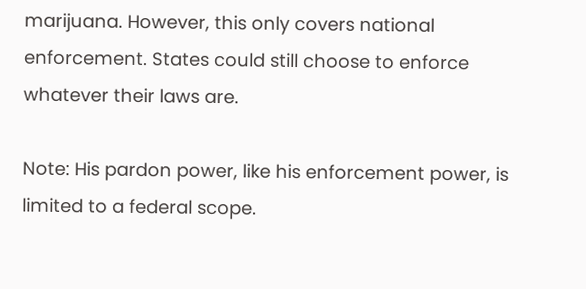marijuana. However, this only covers national enforcement. States could still choose to enforce whatever their laws are.

Note: His pardon power, like his enforcement power, is limited to a federal scope.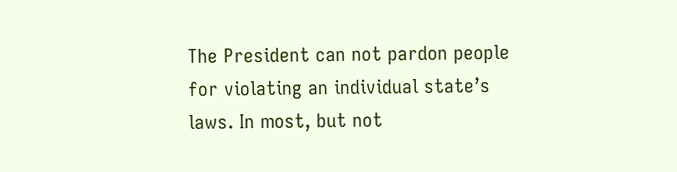The President can not pardon people for violating an individual state’s laws. In most, but not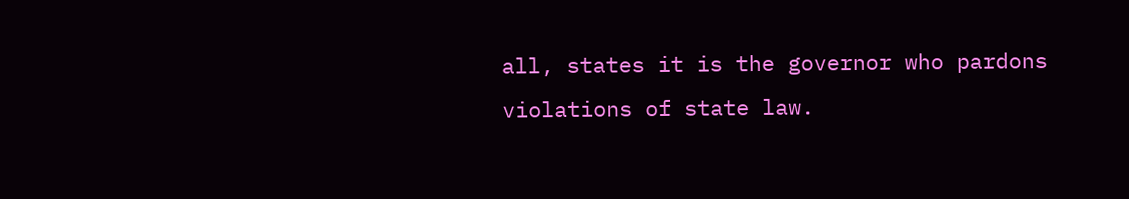all, states it is the governor who pardons violations of state law.